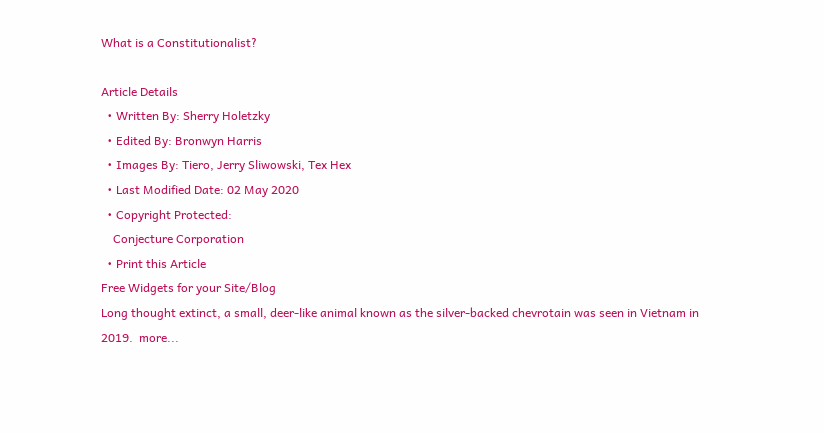What is a Constitutionalist?

Article Details
  • Written By: Sherry Holetzky
  • Edited By: Bronwyn Harris
  • Images By: Tiero, Jerry Sliwowski, Tex Hex
  • Last Modified Date: 02 May 2020
  • Copyright Protected:
    Conjecture Corporation
  • Print this Article
Free Widgets for your Site/Blog
Long thought extinct, a small, deer-like animal known as the silver-backed chevrotain was seen in Vietnam in 2019.  more...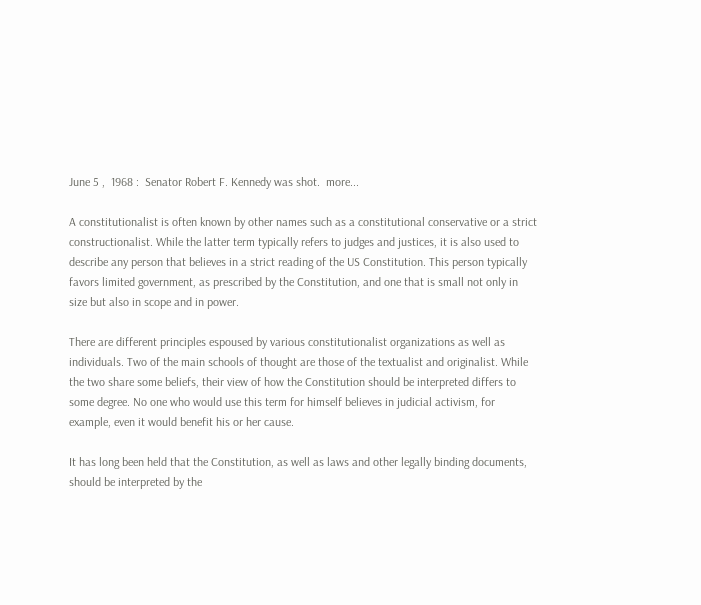June 5 ,  1968 :  Senator Robert F. Kennedy was shot.  more...

A constitutionalist is often known by other names such as a constitutional conservative or a strict constructionalist. While the latter term typically refers to judges and justices, it is also used to describe any person that believes in a strict reading of the US Constitution. This person typically favors limited government, as prescribed by the Constitution, and one that is small not only in size but also in scope and in power.

There are different principles espoused by various constitutionalist organizations as well as individuals. Two of the main schools of thought are those of the textualist and originalist. While the two share some beliefs, their view of how the Constitution should be interpreted differs to some degree. No one who would use this term for himself believes in judicial activism, for example, even it would benefit his or her cause.

It has long been held that the Constitution, as well as laws and other legally binding documents, should be interpreted by the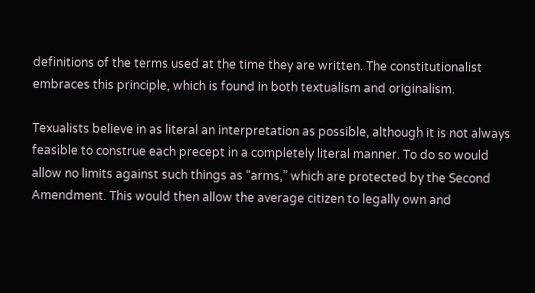definitions of the terms used at the time they are written. The constitutionalist embraces this principle, which is found in both textualism and originalism.

Texualists believe in as literal an interpretation as possible, although it is not always feasible to construe each precept in a completely literal manner. To do so would allow no limits against such things as “arms,” which are protected by the Second Amendment. This would then allow the average citizen to legally own and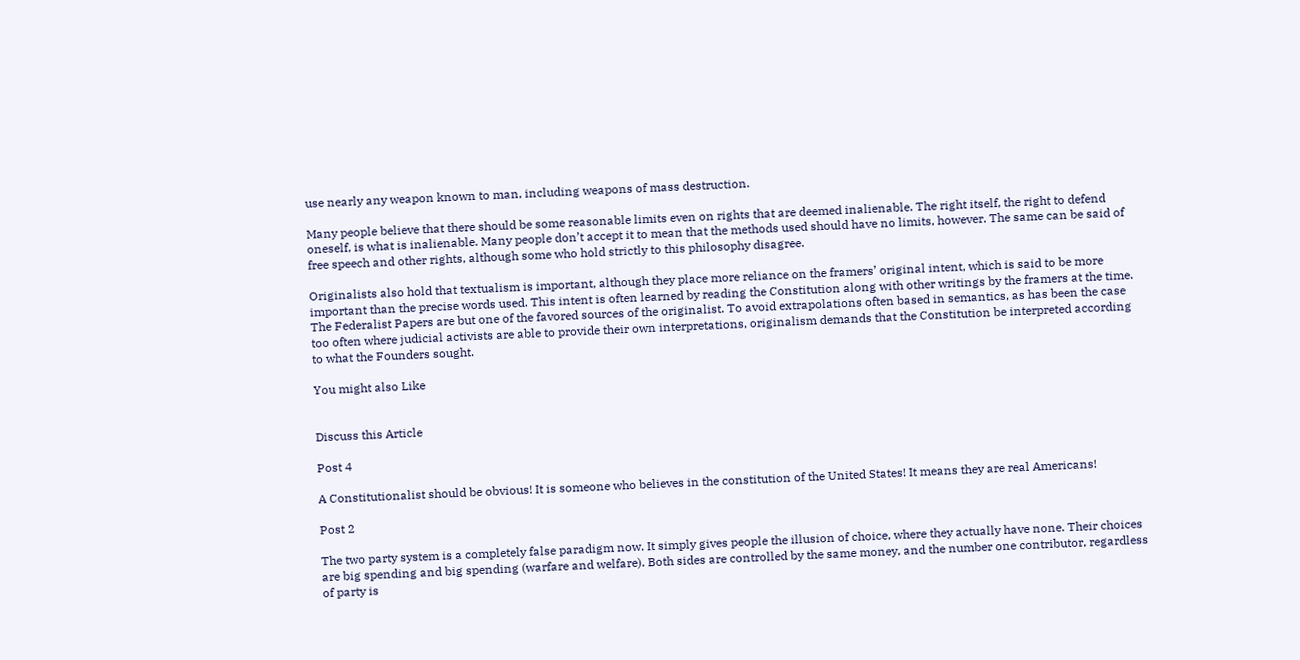use nearly any weapon known to man, including weapons of mass destruction.

Many people believe that there should be some reasonable limits even on rights that are deemed inalienable. The right itself, the right to defend oneself, is what is inalienable. Many people don’t accept it to mean that the methods used should have no limits, however. The same can be said of free speech and other rights, although some who hold strictly to this philosophy disagree.

Originalists also hold that textualism is important, although they place more reliance on the framers’ original intent, which is said to be more important than the precise words used. This intent is often learned by reading the Constitution along with other writings by the framers at the time. The Federalist Papers are but one of the favored sources of the originalist. To avoid extrapolations often based in semantics, as has been the case too often where judicial activists are able to provide their own interpretations, originalism demands that the Constitution be interpreted according to what the Founders sought.

You might also Like


Discuss this Article

Post 4

A Constitutionalist should be obvious! It is someone who believes in the constitution of the United States! It means they are real Americans!

Post 2

The two party system is a completely false paradigm now. It simply gives people the illusion of choice, where they actually have none. Their choices are big spending and big spending (warfare and welfare). Both sides are controlled by the same money, and the number one contributor, regardless of party is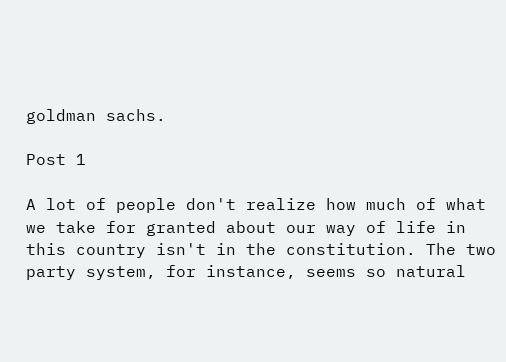goldman sachs.

Post 1

A lot of people don't realize how much of what we take for granted about our way of life in this country isn't in the constitution. The two party system, for instance, seems so natural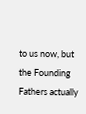to us now, but the Founding Fathers actually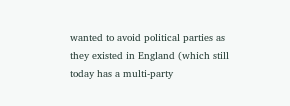wanted to avoid political parties as they existed in England (which still today has a multi-party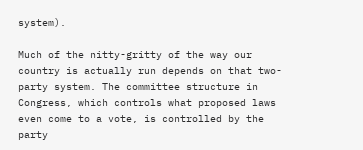system).

Much of the nitty-gritty of the way our country is actually run depends on that two-party system. The committee structure in Congress, which controls what proposed laws even come to a vote, is controlled by the party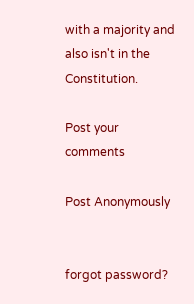with a majority and also isn't in the Constitution.

Post your comments

Post Anonymously


forgot password?